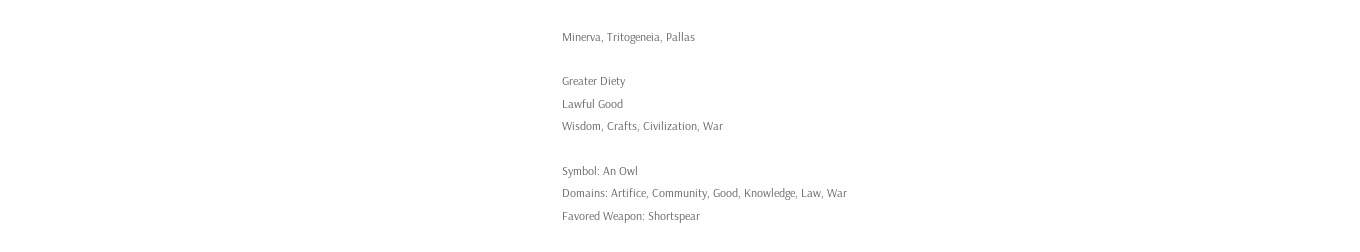Minerva, Tritogeneia, Pallas

Greater Diety
Lawful Good
Wisdom, Crafts, Civilization, War

Symbol: An Owl
Domains: Artifice, Community, Good, Knowledge, Law, War
Favored Weapon: Shortspear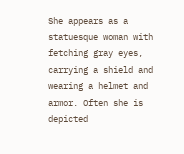She appears as a statuesque woman with fetching gray eyes, carrying a shield and wearing a helmet and armor. Often she is depicted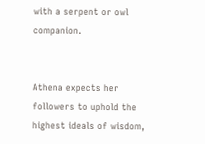with a serpent or owl companion.


Athena expects her followers to uphold the highest ideals of wisdom,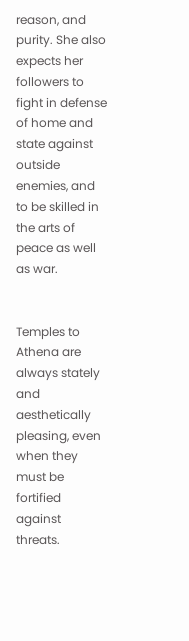reason, and purity. She also expects her followers to fight in defense of home and state against outside enemies, and to be skilled in the arts of peace as well as war.


Temples to Athena are always stately and aesthetically pleasing, even when they must be fortified against threats.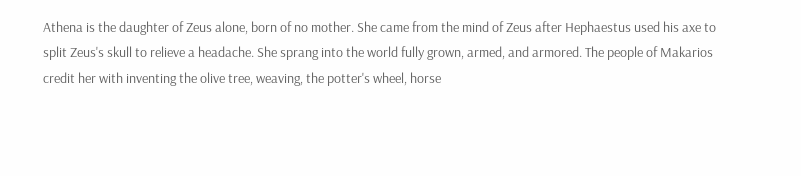Athena is the daughter of Zeus alone, born of no mother. She came from the mind of Zeus after Hephaestus used his axe to split Zeus's skull to relieve a headache. She sprang into the world fully grown, armed, and armored. The people of Makarios credit her with inventing the olive tree, weaving, the potter's wheel, horse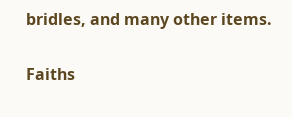bridles, and many other items.

Faiths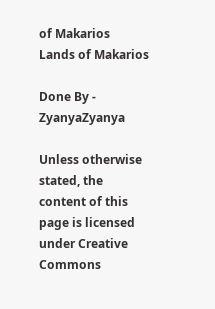of Makarios
Lands of Makarios

Done By - ZyanyaZyanya

Unless otherwise stated, the content of this page is licensed under Creative Commons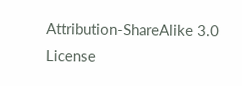Attribution-ShareAlike 3.0 License